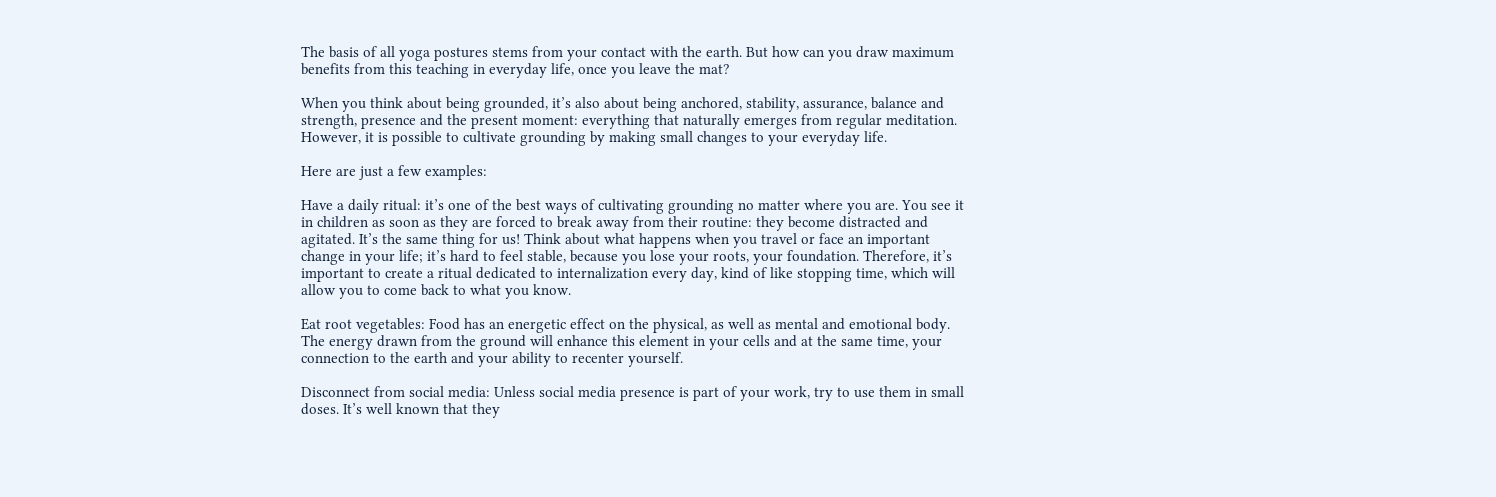The basis of all yoga postures stems from your contact with the earth. But how can you draw maximum benefits from this teaching in everyday life, once you leave the mat?

When you think about being grounded, it’s also about being anchored, stability, assurance, balance and strength, presence and the present moment: everything that naturally emerges from regular meditation. However, it is possible to cultivate grounding by making small changes to your everyday life.

Here are just a few examples:

Have a daily ritual: it’s one of the best ways of cultivating grounding no matter where you are. You see it in children as soon as they are forced to break away from their routine: they become distracted and agitated. It’s the same thing for us! Think about what happens when you travel or face an important change in your life; it’s hard to feel stable, because you lose your roots, your foundation. Therefore, it’s important to create a ritual dedicated to internalization every day, kind of like stopping time, which will allow you to come back to what you know.

Eat root vegetables: Food has an energetic effect on the physical, as well as mental and emotional body. The energy drawn from the ground will enhance this element in your cells and at the same time, your connection to the earth and your ability to recenter yourself.

Disconnect from social media: Unless social media presence is part of your work, try to use them in small doses. It’s well known that they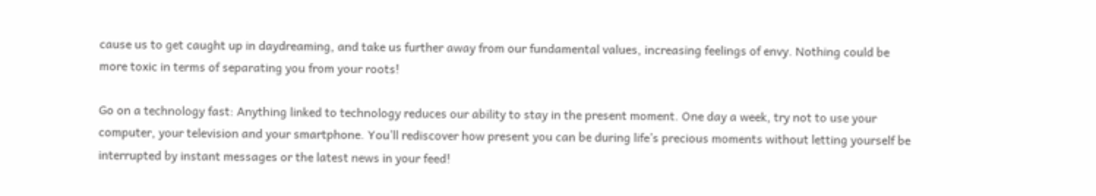cause us to get caught up in daydreaming, and take us further away from our fundamental values, increasing feelings of envy. Nothing could be more toxic in terms of separating you from your roots!

Go on a technology fast: Anything linked to technology reduces our ability to stay in the present moment. One day a week, try not to use your computer, your television and your smartphone. You’ll rediscover how present you can be during life’s precious moments without letting yourself be interrupted by instant messages or the latest news in your feed!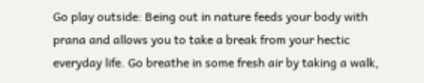Go play outside: Being out in nature feeds your body with prana and allows you to take a break from your hectic everyday life. Go breathe in some fresh air by taking a walk,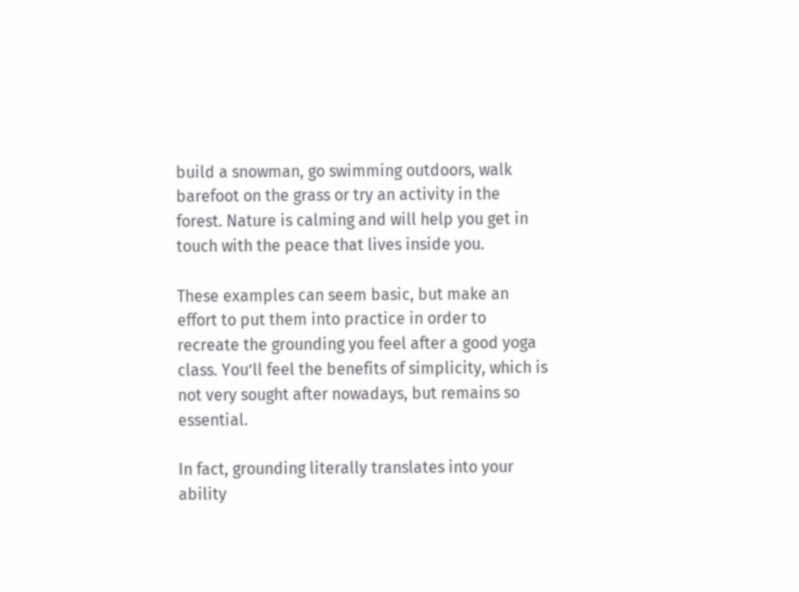build a snowman, go swimming outdoors, walk barefoot on the grass or try an activity in the forest. Nature is calming and will help you get in touch with the peace that lives inside you.

These examples can seem basic, but make an effort to put them into practice in order to recreate the grounding you feel after a good yoga class. You’ll feel the benefits of simplicity, which is not very sought after nowadays, but remains so essential.

In fact, grounding literally translates into your ability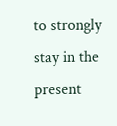to strongly stay in the present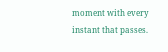moment with every instant that passes.